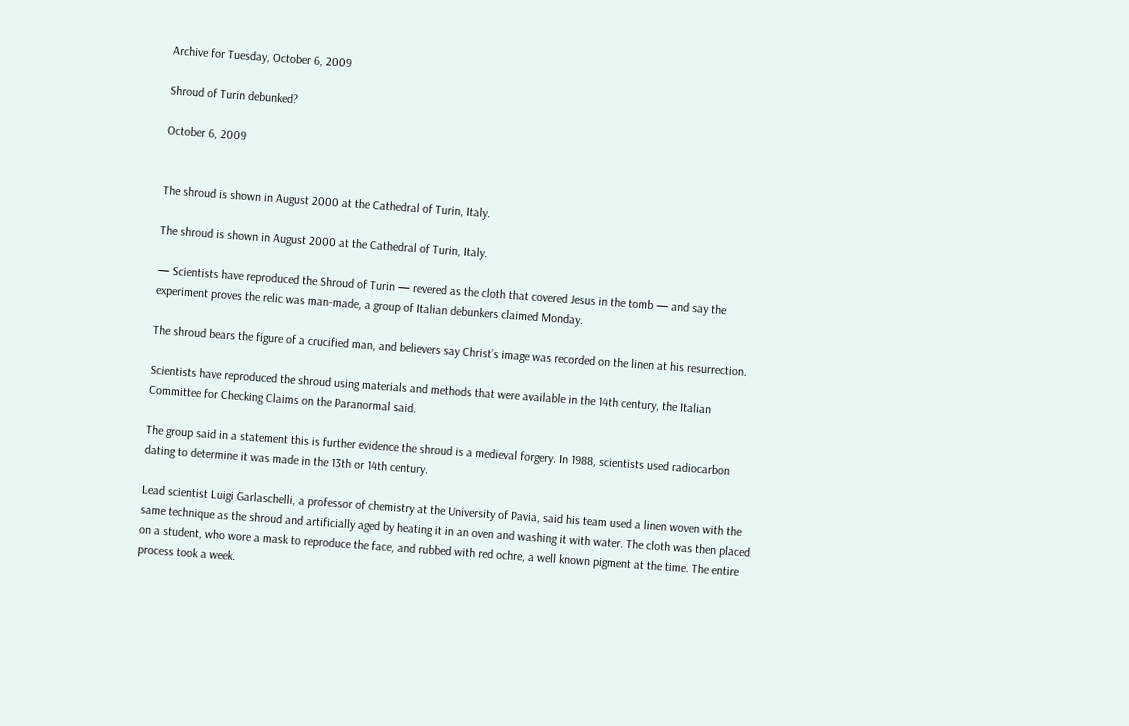Archive for Tuesday, October 6, 2009

Shroud of Turin debunked?

October 6, 2009


The shroud is shown in August 2000 at the Cathedral of Turin, Italy.

The shroud is shown in August 2000 at the Cathedral of Turin, Italy.

— Scientists have reproduced the Shroud of Turin — revered as the cloth that covered Jesus in the tomb — and say the experiment proves the relic was man-made, a group of Italian debunkers claimed Monday.

The shroud bears the figure of a crucified man, and believers say Christ’s image was recorded on the linen at his resurrection.

Scientists have reproduced the shroud using materials and methods that were available in the 14th century, the Italian Committee for Checking Claims on the Paranormal said.

The group said in a statement this is further evidence the shroud is a medieval forgery. In 1988, scientists used radiocarbon dating to determine it was made in the 13th or 14th century.

Lead scientist Luigi Garlaschelli, a professor of chemistry at the University of Pavia, said his team used a linen woven with the same technique as the shroud and artificially aged by heating it in an oven and washing it with water. The cloth was then placed on a student, who wore a mask to reproduce the face, and rubbed with red ochre, a well known pigment at the time. The entire process took a week.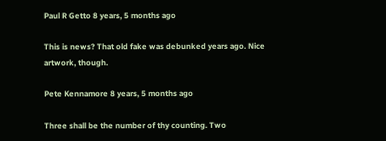Paul R Getto 8 years, 5 months ago

This is news? That old fake was debunked years ago. Nice artwork, though.

Pete Kennamore 8 years, 5 months ago

Three shall be the number of thy counting. Two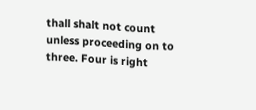thall shalt not count unless proceeding on to three. Four is right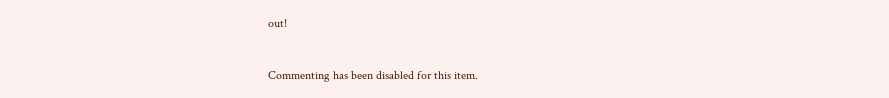out!


Commenting has been disabled for this item.